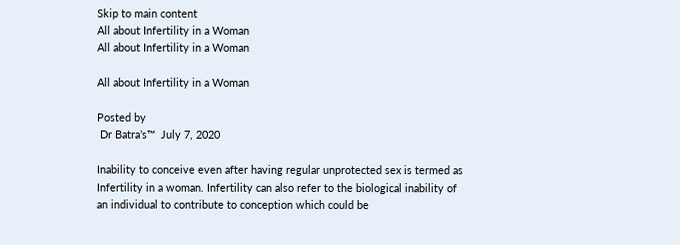Skip to main content
All about Infertility in a Woman
All about Infertility in a Woman

All about Infertility in a Woman

Posted by
 Dr Batra’s™  July 7, 2020

Inability to conceive even after having regular unprotected sex is termed as Infertility in a woman. Infertility can also refer to the biological inability of an individual to contribute to conception which could be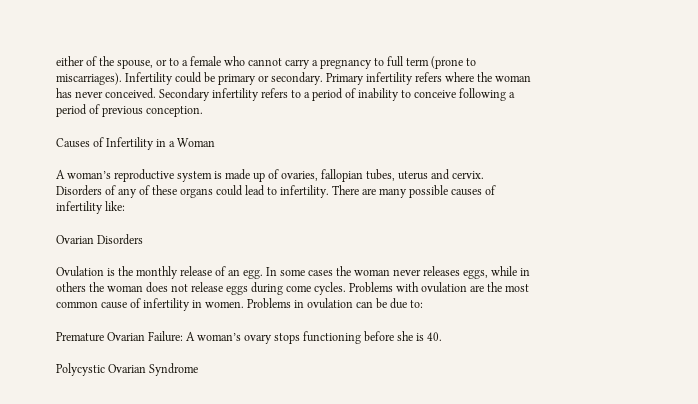either of the spouse, or to a female who cannot carry a pregnancy to full term (prone to miscarriages). Infertility could be primary or secondary. Primary infertility refers where the woman has never conceived. Secondary infertility refers to a period of inability to conceive following a period of previous conception.

Causes of Infertility in a Woman

A woman’s reproductive system is made up of ovaries, fallopian tubes, uterus and cervix. Disorders of any of these organs could lead to infertility. There are many possible causes of infertility like:

Ovarian Disorders

Ovulation is the monthly release of an egg. In some cases the woman never releases eggs, while in others the woman does not release eggs during come cycles. Problems with ovulation are the most common cause of infertility in women. Problems in ovulation can be due to:

Premature Ovarian Failure: A woman’s ovary stops functioning before she is 40.

Polycystic Ovarian Syndrome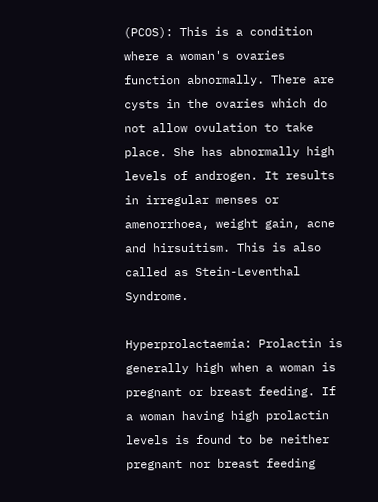(PCOS): This is a condition where a woman's ovaries function abnormally. There are cysts in the ovaries which do not allow ovulation to take place. She has abnormally high levels of androgen. It results in irregular menses or amenorrhoea, weight gain, acne and hirsuitism. This is also called as Stein-Leventhal Syndrome.

Hyperprolactaemia: Prolactin is generally high when a woman is pregnant or breast feeding. If a woman having high prolactin levels is found to be neither pregnant nor breast feeding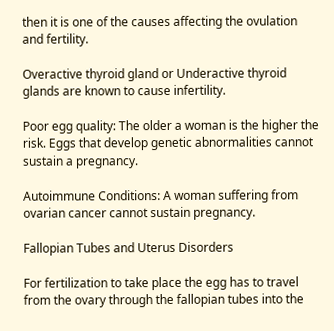then it is one of the causes affecting the ovulation and fertility.

Overactive thyroid gland or Underactive thyroid glands are known to cause infertility.

Poor egg quality: The older a woman is the higher the risk. Eggs that develop genetic abnormalities cannot sustain a pregnancy.

Autoimmune Conditions: A woman suffering from ovarian cancer cannot sustain pregnancy.

Fallopian Tubes and Uterus Disorders

For fertilization to take place the egg has to travel from the ovary through the fallopian tubes into the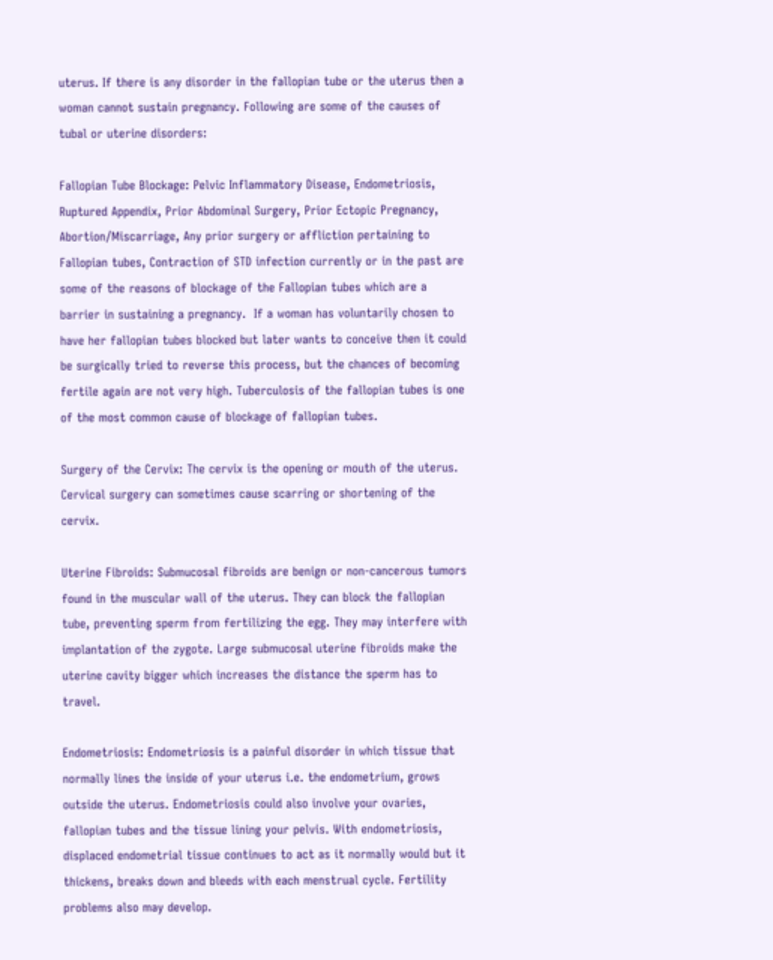uterus. If there is any disorder in the fallopian tube or the uterus then a woman cannot sustain pregnancy. Following are some of the causes of tubal or uterine disorders:

Fallopian Tube Blockage: Pelvic Inflammatory Disease, Endometriosis, Ruptured Appendix, Prior Abdominal Surgery, Prior Ectopic Pregnancy, Abortion/Miscarriage, Any prior surgery or affliction pertaining to Fallopian tubes, Contraction of STD infection currently or in the past are some of the reasons of blockage of the Fallopian tubes which are a barrier in sustaining a pregnancy.  If a woman has voluntarily chosen to have her fallopian tubes blocked but later wants to conceive then it could be surgically tried to reverse this process, but the chances of becoming fertile again are not very high. Tuberculosis of the fallopian tubes is one of the most common cause of blockage of fallopian tubes.

Surgery of the Cervix: The cervix is the opening or mouth of the uterus. Cervical surgery can sometimes cause scarring or shortening of the cervix.

Uterine Fibroids: Submucosal fibroids are benign or non-cancerous tumors found in the muscular wall of the uterus. They can block the fallopian tube, preventing sperm from fertilizing the egg. They may interfere with implantation of the zygote. Large submucosal uterine fibroids make the uterine cavity bigger which increases the distance the sperm has to travel.

Endometriosis: Endometriosis is a painful disorder in which tissue that normally lines the inside of your uterus i.e. the endometrium, grows outside the uterus. Endometriosis could also involve your ovaries, fallopian tubes and the tissue lining your pelvis. With endometriosis, displaced endometrial tissue continues to act as it normally would but it thickens, breaks down and bleeds with each menstrual cycle. Fertility problems also may develop.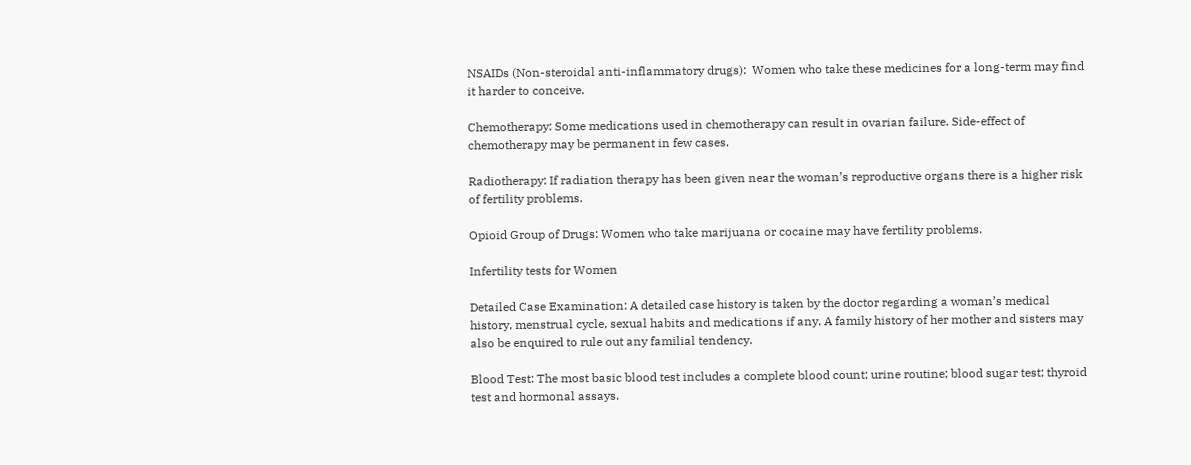NSAIDs (Non-steroidal anti-inflammatory drugs):  Women who take these medicines for a long-term may find it harder to conceive.

Chemotherapy: Some medications used in chemotherapy can result in ovarian failure. Side-effect of chemotherapy may be permanent in few cases.

Radiotherapy: If radiation therapy has been given near the woman’s reproductive organs there is a higher risk of fertility problems.

Opioid Group of Drugs: Women who take marijuana or cocaine may have fertility problems.

Infertility tests for Women

Detailed Case Examination: A detailed case history is taken by the doctor regarding a woman’s medical history, menstrual cycle, sexual habits and medications if any. A family history of her mother and sisters may also be enquired to rule out any familial tendency.

Blood Test: The most basic blood test includes a complete blood count; urine routine; blood sugar test; thyroid test and hormonal assays.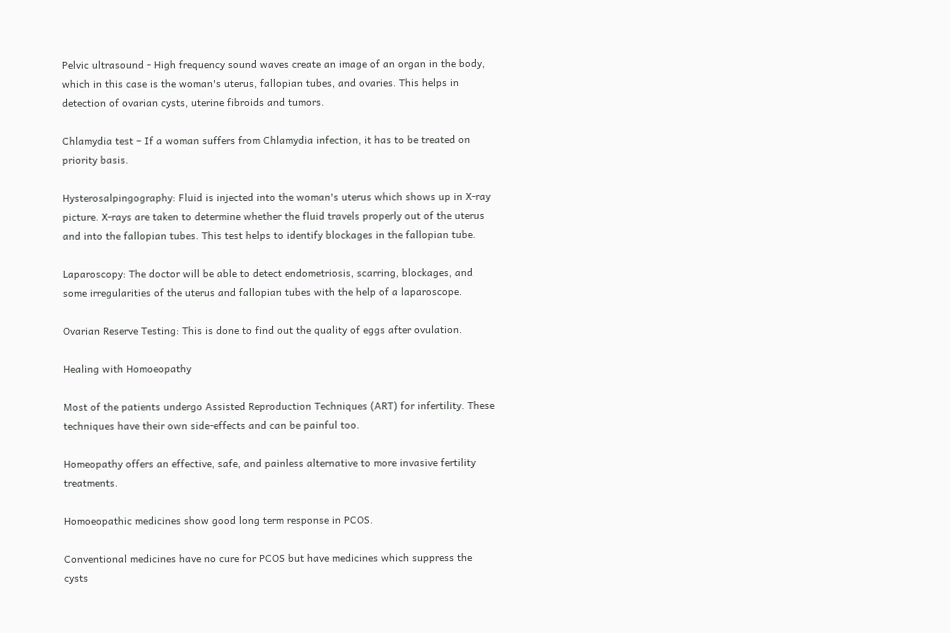Pelvic ultrasound - High frequency sound waves create an image of an organ in the body, which in this case is the woman's uterus, fallopian tubes, and ovaries. This helps in detection of ovarian cysts, uterine fibroids and tumors.

Chlamydia test – If a woman suffers from Chlamydia infection, it has to be treated on priority basis.

Hysterosalpingography: Fluid is injected into the woman's uterus which shows up in X-ray picture. X-rays are taken to determine whether the fluid travels properly out of the uterus and into the fallopian tubes. This test helps to identify blockages in the fallopian tube.

Laparoscopy: The doctor will be able to detect endometriosis, scarring, blockages, and some irregularities of the uterus and fallopian tubes with the help of a laparoscope.

Ovarian Reserve Testing: This is done to find out the quality of eggs after ovulation.

Healing with Homoeopathy

Most of the patients undergo Assisted Reproduction Techniques (ART) for infertility. These techniques have their own side-effects and can be painful too.

Homeopathy offers an effective, safe, and painless alternative to more invasive fertility treatments.

Homoeopathic medicines show good long term response in PCOS.

Conventional medicines have no cure for PCOS but have medicines which suppress the cysts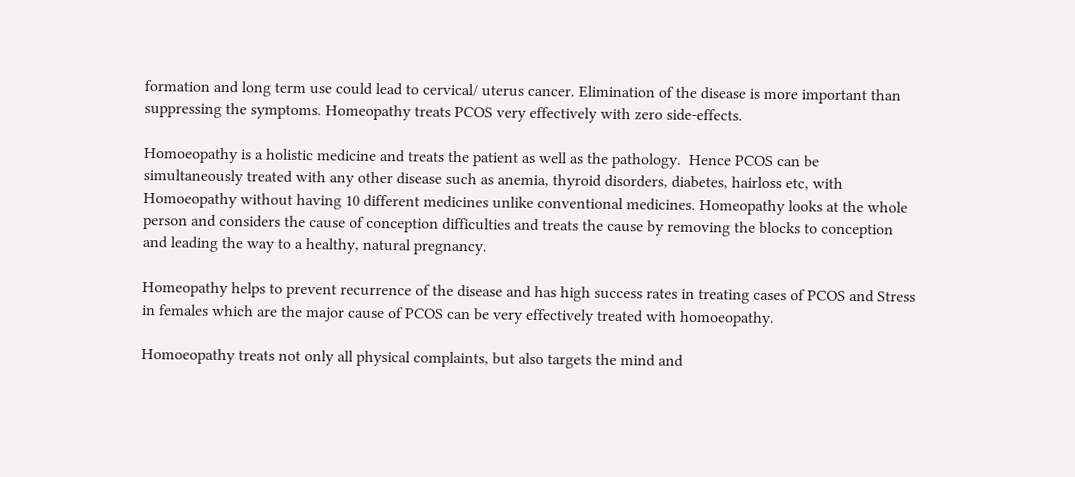formation and long term use could lead to cervical/ uterus cancer. Elimination of the disease is more important than suppressing the symptoms. Homeopathy treats PCOS very effectively with zero side-effects.

Homoeopathy is a holistic medicine and treats the patient as well as the pathology.  Hence PCOS can be simultaneously treated with any other disease such as anemia, thyroid disorders, diabetes, hairloss etc, with Homoeopathy without having 10 different medicines unlike conventional medicines. Homeopathy looks at the whole person and considers the cause of conception difficulties and treats the cause by removing the blocks to conception and leading the way to a healthy, natural pregnancy.

Homeopathy helps to prevent recurrence of the disease and has high success rates in treating cases of PCOS and Stress in females which are the major cause of PCOS can be very effectively treated with homoeopathy.

Homoeopathy treats not only all physical complaints, but also targets the mind and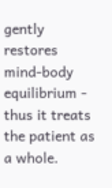gently restores mind-body equilibrium - thus it treats the patient as a whole.